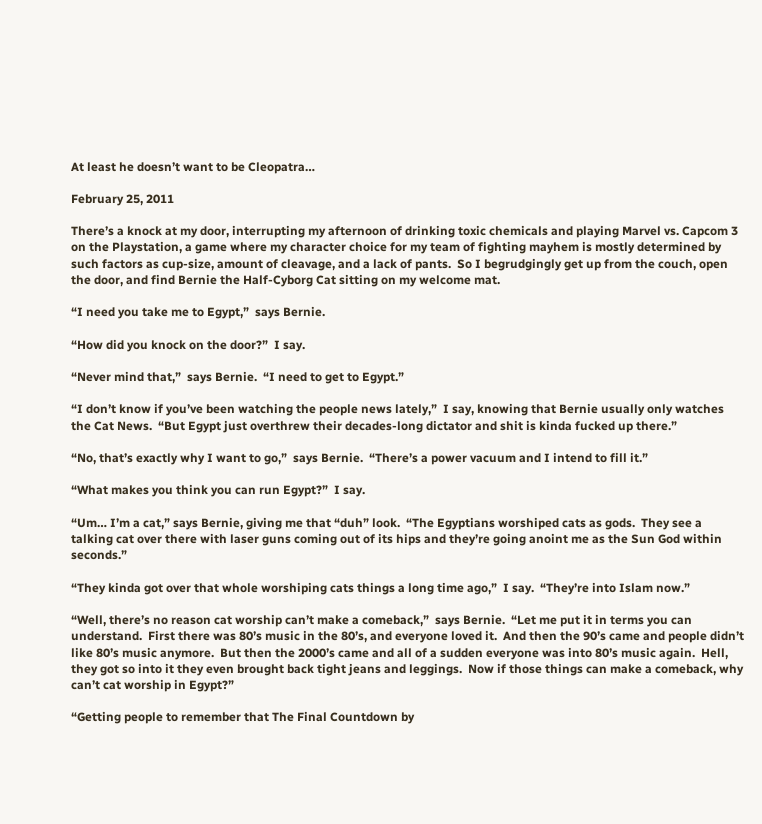At least he doesn’t want to be Cleopatra…

February 25, 2011

There’s a knock at my door, interrupting my afternoon of drinking toxic chemicals and playing Marvel vs. Capcom 3 on the Playstation, a game where my character choice for my team of fighting mayhem is mostly determined by such factors as cup-size, amount of cleavage, and a lack of pants.  So I begrudgingly get up from the couch, open the door, and find Bernie the Half-Cyborg Cat sitting on my welcome mat.

“I need you take me to Egypt,”  says Bernie.

“How did you knock on the door?”  I say.

“Never mind that,”  says Bernie.  “I need to get to Egypt.”

“I don’t know if you’ve been watching the people news lately,”  I say, knowing that Bernie usually only watches the Cat News.  “But Egypt just overthrew their decades-long dictator and shit is kinda fucked up there.”

“No, that’s exactly why I want to go,”  says Bernie.  “There’s a power vacuum and I intend to fill it.”

“What makes you think you can run Egypt?”  I say.

“Um… I’m a cat,” says Bernie, giving me that “duh” look.  “The Egyptians worshiped cats as gods.  They see a talking cat over there with laser guns coming out of its hips and they’re going anoint me as the Sun God within seconds.”

“They kinda got over that whole worshiping cats things a long time ago,”  I say.  “They’re into Islam now.”

“Well, there’s no reason cat worship can’t make a comeback,”  says Bernie.  “Let me put it in terms you can understand.  First there was 80’s music in the 80’s, and everyone loved it.  And then the 90’s came and people didn’t like 80’s music anymore.  But then the 2000’s came and all of a sudden everyone was into 80’s music again.  Hell, they got so into it they even brought back tight jeans and leggings.  Now if those things can make a comeback, why can’t cat worship in Egypt?”

“Getting people to remember that The Final Countdown by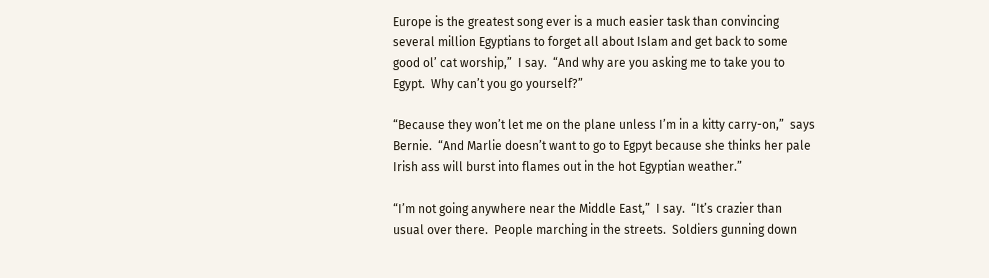Europe is the greatest song ever is a much easier task than convincing several million Egyptians to forget all about Islam and get back to some good ol’ cat worship,”  I say.  “And why are you asking me to take you to Egypt.  Why can’t you go yourself?”

“Because they won’t let me on the plane unless I’m in a kitty carry-on,”  says Bernie.  “And Marlie doesn’t want to go to Egpyt because she thinks her pale Irish ass will burst into flames out in the hot Egyptian weather.”

“I’m not going anywhere near the Middle East,”  I say.  “It’s crazier than usual over there.  People marching in the streets.  Soldiers gunning down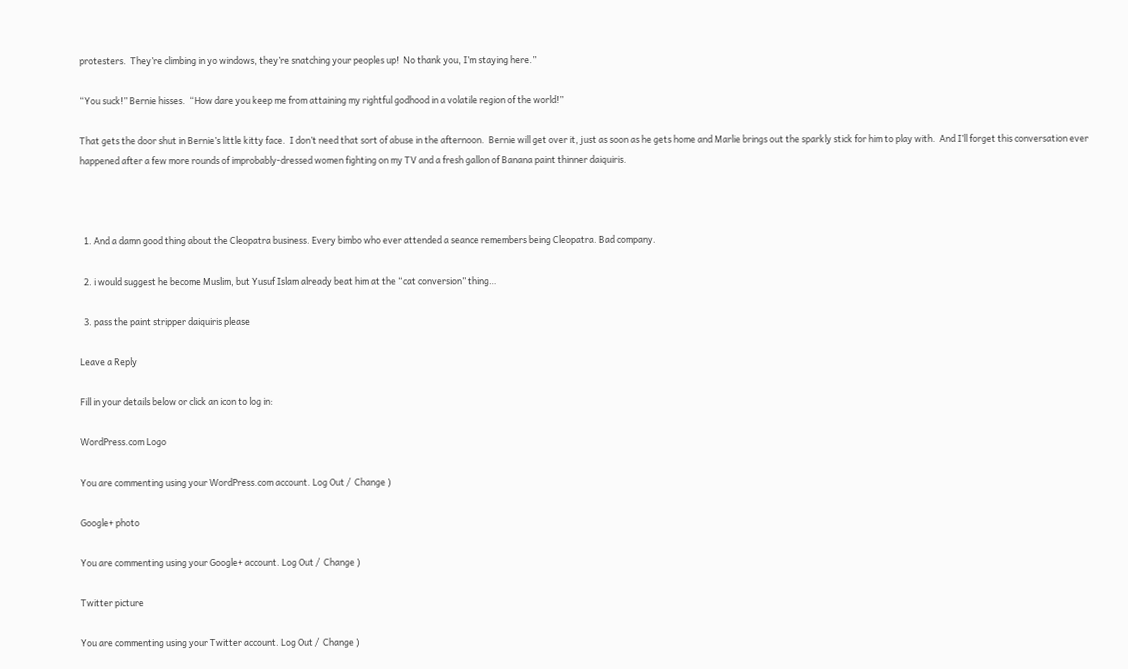protesters.  They’re climbing in yo windows, they’re snatching your peoples up!  No thank you, I’m staying here.”

“You suck!” Bernie hisses.  “How dare you keep me from attaining my rightful godhood in a volatile region of the world!”

That gets the door shut in Bernie’s little kitty face.  I don’t need that sort of abuse in the afternoon.  Bernie will get over it, just as soon as he gets home and Marlie brings out the sparkly stick for him to play with.  And I’ll forget this conversation ever happened after a few more rounds of improbably-dressed women fighting on my TV and a fresh gallon of Banana paint thinner daiquiris.



  1. And a damn good thing about the Cleopatra business. Every bimbo who ever attended a seance remembers being Cleopatra. Bad company.

  2. i would suggest he become Muslim, but Yusuf Islam already beat him at the “cat conversion” thing…

  3. pass the paint stripper daiquiris please

Leave a Reply

Fill in your details below or click an icon to log in:

WordPress.com Logo

You are commenting using your WordPress.com account. Log Out /  Change )

Google+ photo

You are commenting using your Google+ account. Log Out /  Change )

Twitter picture

You are commenting using your Twitter account. Log Out /  Change )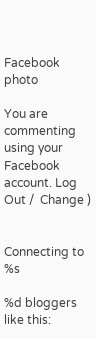Facebook photo

You are commenting using your Facebook account. Log Out /  Change )


Connecting to %s

%d bloggers like this: